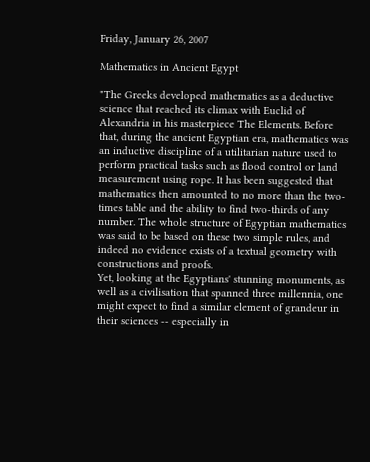Friday, January 26, 2007

Mathematics in Ancient Egypt

"The Greeks developed mathematics as a deductive science that reached its climax with Euclid of Alexandria in his masterpiece The Elements. Before that, during the ancient Egyptian era, mathematics was an inductive discipline of a utilitarian nature used to perform practical tasks such as flood control or land measurement using rope. It has been suggested that mathematics then amounted to no more than the two-times table and the ability to find two-thirds of any number. The whole structure of Egyptian mathematics was said to be based on these two simple rules, and indeed no evidence exists of a textual geometry with constructions and proofs.
Yet, looking at the Egyptians' stunning monuments, as well as a civilisation that spanned three millennia, one might expect to find a similar element of grandeur in their sciences -- especially in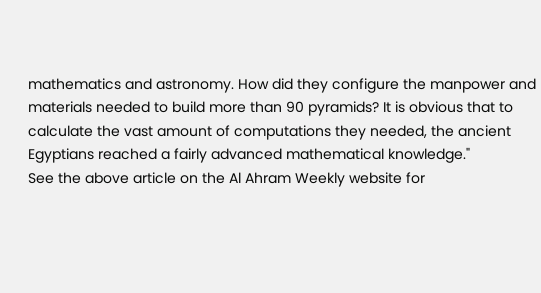mathematics and astronomy. How did they configure the manpower and materials needed to build more than 90 pyramids? It is obvious that to calculate the vast amount of computations they needed, the ancient Egyptians reached a fairly advanced mathematical knowledge."
See the above article on the Al Ahram Weekly website for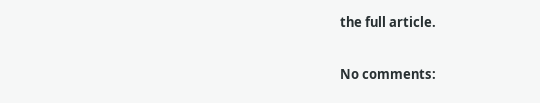the full article.

No comments: